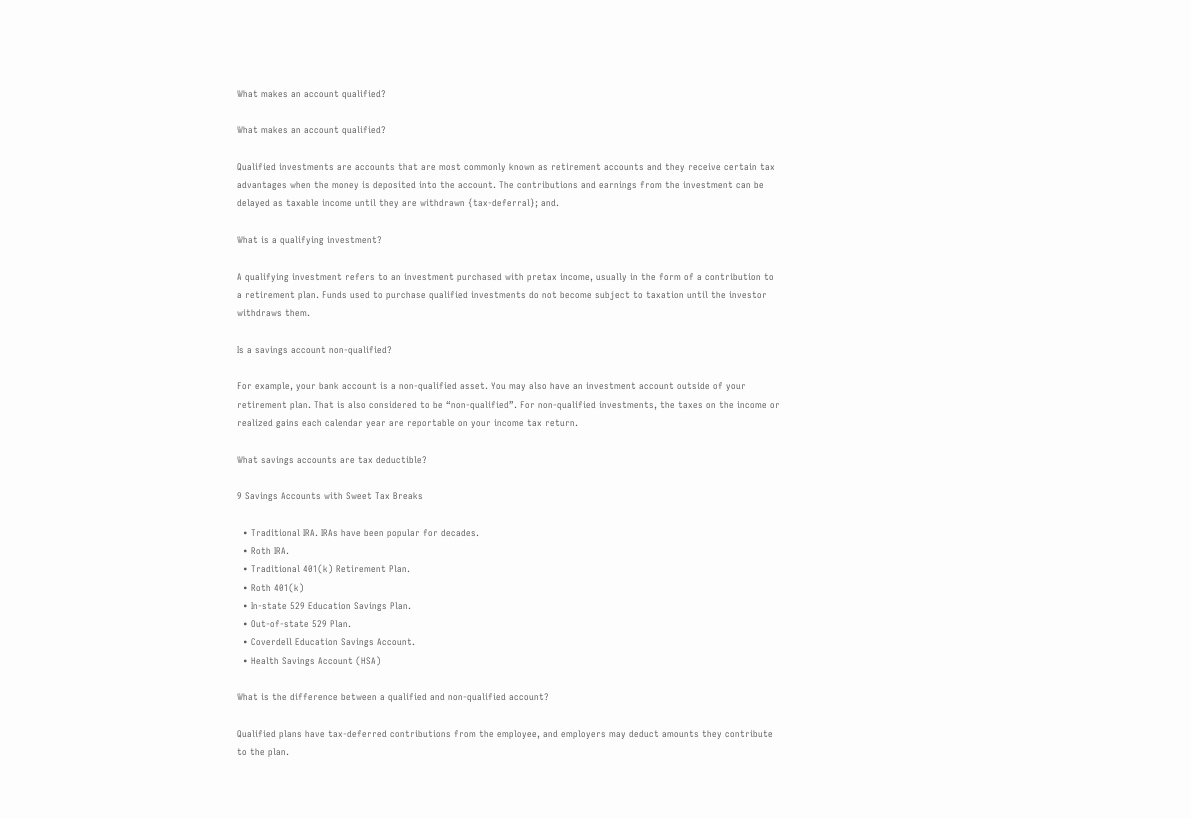What makes an account qualified?

What makes an account qualified?

Qualified investments are accounts that are most commonly known as retirement accounts and they receive certain tax advantages when the money is deposited into the account. The contributions and earnings from the investment can be delayed as taxable income until they are withdrawn {tax-deferral}; and.

What is a qualifying investment?

A qualifying investment refers to an investment purchased with pretax income, usually in the form of a contribution to a retirement plan. Funds used to purchase qualified investments do not become subject to taxation until the investor withdraws them.

Is a savings account non-qualified?

For example, your bank account is a non-qualified asset. You may also have an investment account outside of your retirement plan. That is also considered to be “non-qualified”. For non-qualified investments, the taxes on the income or realized gains each calendar year are reportable on your income tax return.

What savings accounts are tax deductible?

9 Savings Accounts with Sweet Tax Breaks

  • Traditional IRA. IRAs have been popular for decades.
  • Roth IRA.
  • Traditional 401(k) Retirement Plan.
  • Roth 401(k)
  • In-state 529 Education Savings Plan.
  • Out-of-state 529 Plan.
  • Coverdell Education Savings Account.
  • Health Savings Account (HSA)

What is the difference between a qualified and non-qualified account?

Qualified plans have tax-deferred contributions from the employee, and employers may deduct amounts they contribute to the plan.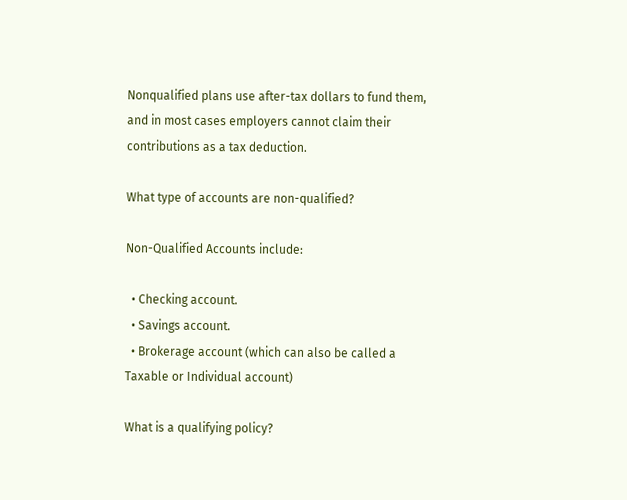Nonqualified plans use after-tax dollars to fund them, and in most cases employers cannot claim their contributions as a tax deduction.

What type of accounts are non-qualified?

Non-Qualified Accounts include:

  • Checking account.
  • Savings account.
  • Brokerage account (which can also be called a Taxable or Individual account)

What is a qualifying policy?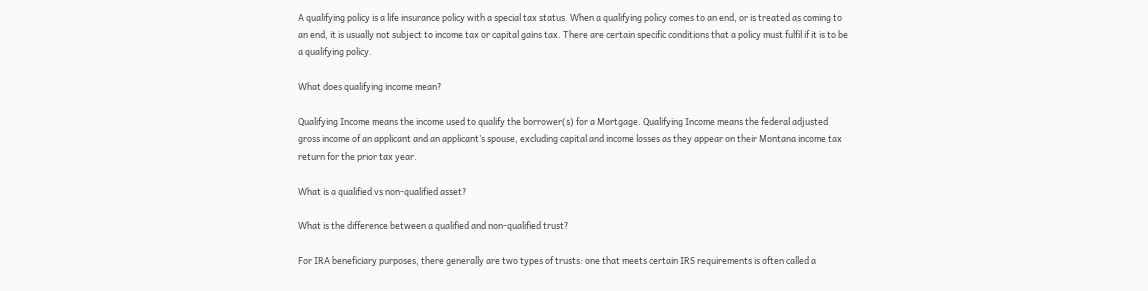A qualifying policy is a life insurance policy with a special tax status. When a qualifying policy comes to an end, or is treated as coming to an end, it is usually not subject to income tax or capital gains tax. There are certain specific conditions that a policy must fulfil if it is to be a qualifying policy.

What does qualifying income mean?

Qualifying Income means the income used to qualify the borrower(s) for a Mortgage. Qualifying Income means the federal adjusted gross income of an applicant and an applicant’s spouse, excluding capital and income losses as they appear on their Montana income tax return for the prior tax year.

What is a qualified vs non-qualified asset?

What is the difference between a qualified and non-qualified trust?

For IRA beneficiary purposes, there generally are two types of trusts: one that meets certain IRS requirements is often called a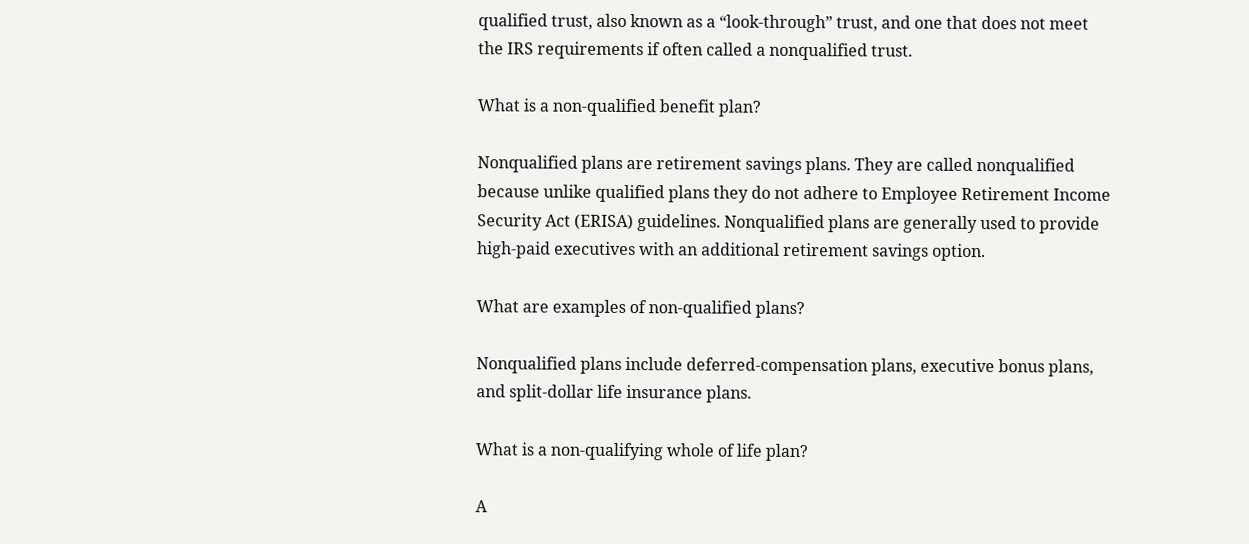qualified trust, also known as a “look-through” trust, and one that does not meet the IRS requirements if often called a nonqualified trust.

What is a non-qualified benefit plan?

Nonqualified plans are retirement savings plans. They are called nonqualified because unlike qualified plans they do not adhere to Employee Retirement Income Security Act (ERISA) guidelines. Nonqualified plans are generally used to provide high-paid executives with an additional retirement savings option.

What are examples of non-qualified plans?

Nonqualified plans include deferred-compensation plans, executive bonus plans, and split-dollar life insurance plans.

What is a non-qualifying whole of life plan?

A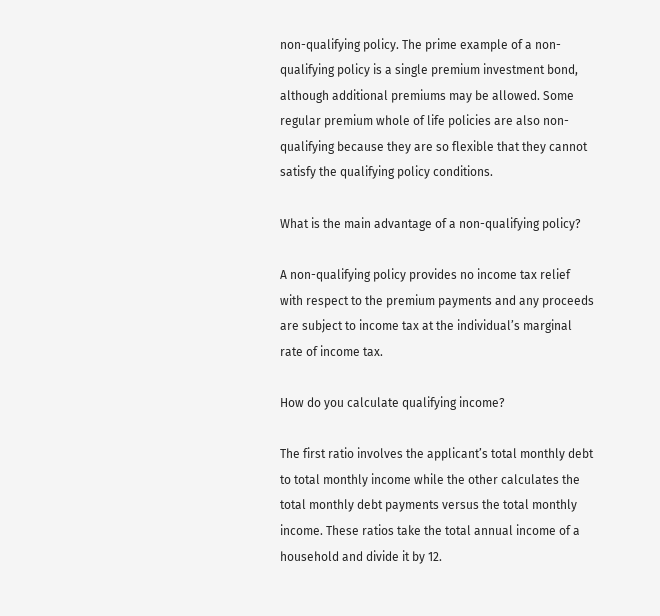non-qualifying policy. The prime example of a non-qualifying policy is a single premium investment bond, although additional premiums may be allowed. Some regular premium whole of life policies are also non-qualifying because they are so flexible that they cannot satisfy the qualifying policy conditions.

What is the main advantage of a non-qualifying policy?

A non-qualifying policy provides no income tax relief with respect to the premium payments and any proceeds are subject to income tax at the individual’s marginal rate of income tax.

How do you calculate qualifying income?

The first ratio involves the applicant’s total monthly debt to total monthly income while the other calculates the total monthly debt payments versus the total monthly income. These ratios take the total annual income of a household and divide it by 12.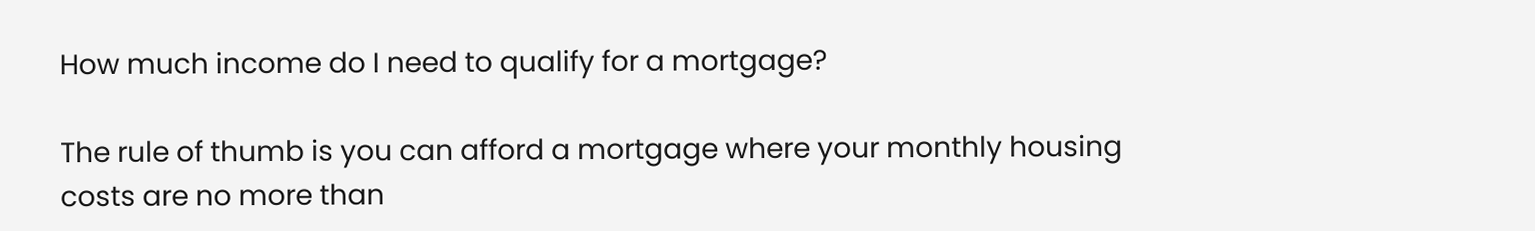How much income do I need to qualify for a mortgage?

The rule of thumb is you can afford a mortgage where your monthly housing costs are no more than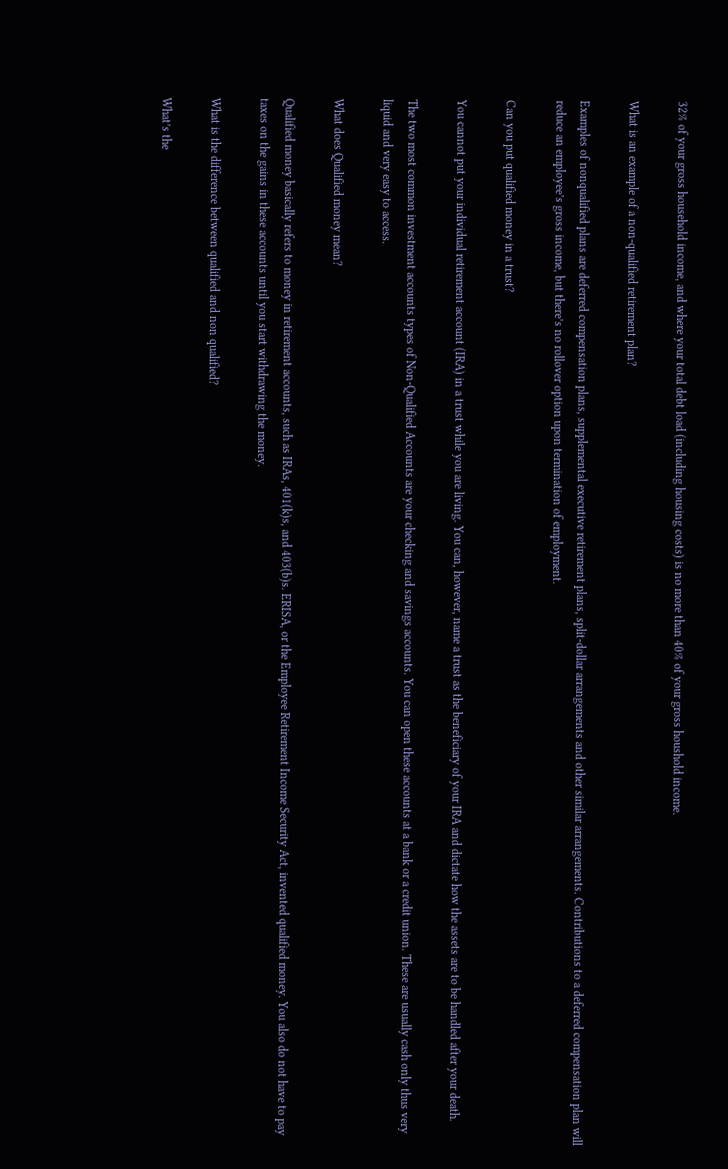32% of your gross household income, and where your total debt load (including housing costs) is no more than 40% of your gross houshold income.

What is an example of a non-qualified retirement plan?

Examples of nonqualified plans are deferred compensation plans, supplemental executive retirement plans, split-dollar arrangements and other similar arrangements. Contributions to a deferred compensation plan will reduce an employee’s gross income, but there’s no rollover option upon termination of employment.

Can you put qualified money in a trust?

You cannot put your individual retirement account (IRA) in a trust while you are living. You can, however, name a trust as the beneficiary of your IRA and dictate how the assets are to be handled after your death.

The two most common investment accounts types of Non-Qualified Accounts are your checking and savings accounts. You can open these accounts at a bank or a credit union. These are usually cash only thus very liquid and very easy to access.

What does Qualified money mean?

Qualified money basically refers to money in retirement accounts, such as IRAs, 401(k)s, and 403(b)s. ERISA, or the Employee Retirement Income Security Act, invented qualified money. You also do not have to pay taxes on the gains in these accounts until you start withdrawing the money.

What is the difference between qualified and non qualified?

What’s the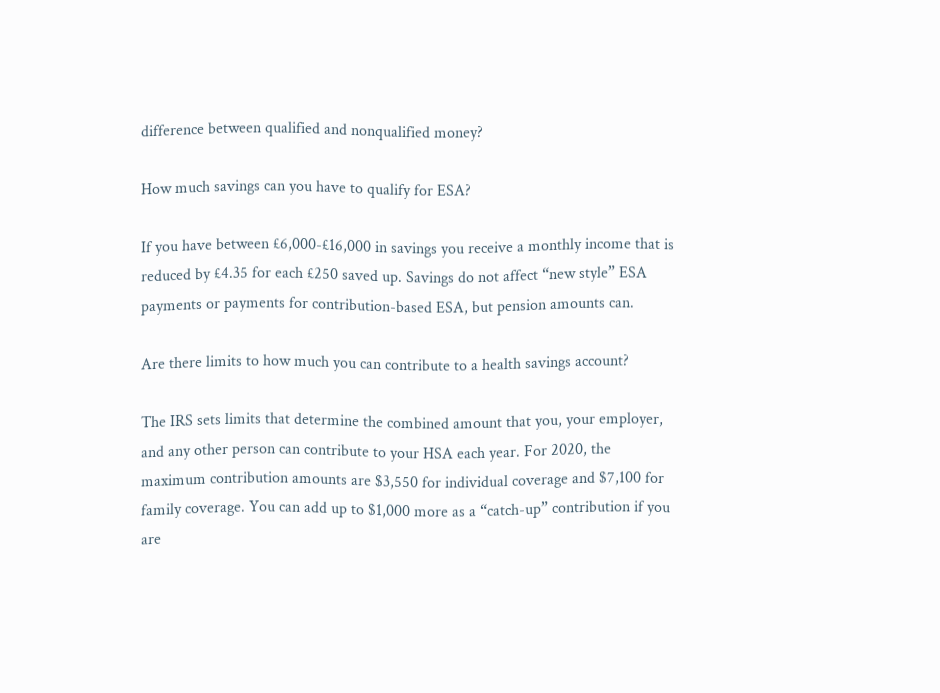difference between qualified and nonqualified money?

How much savings can you have to qualify for ESA?

If you have between £6,000-£16,000 in savings you receive a monthly income that is reduced by £4.35 for each £250 saved up. Savings do not affect “new style” ESA payments or payments for contribution-based ESA, but pension amounts can.

Are there limits to how much you can contribute to a health savings account?

The IRS sets limits that determine the combined amount that you, your employer, and any other person can contribute to your HSA each year. For 2020, the maximum contribution amounts are $3,550 for individual coverage and $7,100 for family coverage. You can add up to $1,000 more as a “catch-up” contribution if you are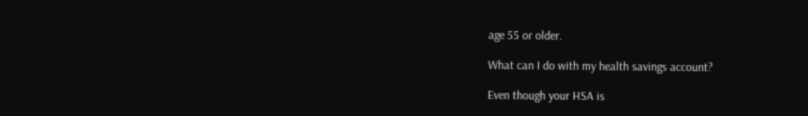age 55 or older.

What can I do with my health savings account?

Even though your HSA is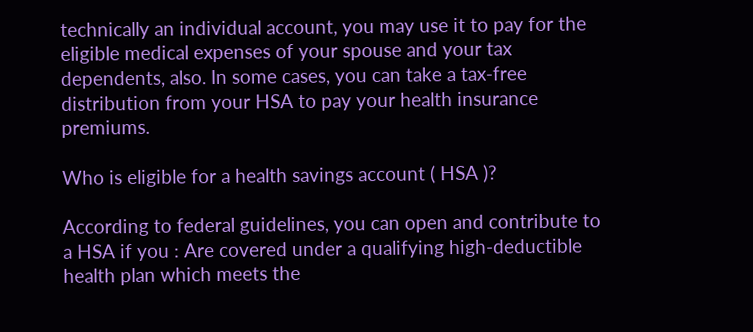technically an individual account, you may use it to pay for the eligible medical expenses of your spouse and your tax dependents, also. In some cases, you can take a tax-free distribution from your HSA to pay your health insurance premiums.

Who is eligible for a health savings account ( HSA )?

According to federal guidelines, you can open and contribute to a HSA if you : Are covered under a qualifying high-deductible health plan which meets the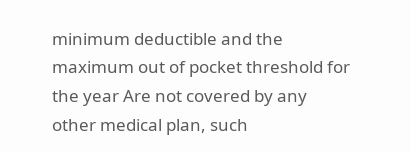minimum deductible and the maximum out of pocket threshold for the year Are not covered by any other medical plan, such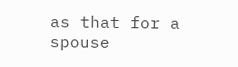as that for a spouse